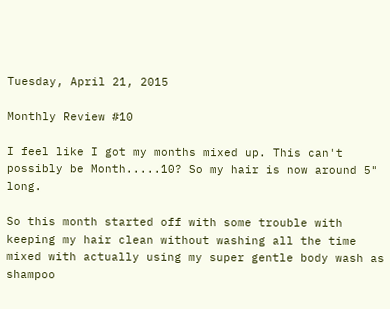Tuesday, April 21, 2015

Monthly Review #10

I feel like I got my months mixed up. This can't possibly be Month.....10? So my hair is now around 5" long.

So this month started off with some trouble with keeping my hair clean without washing all the time mixed with actually using my super gentle body wash as shampoo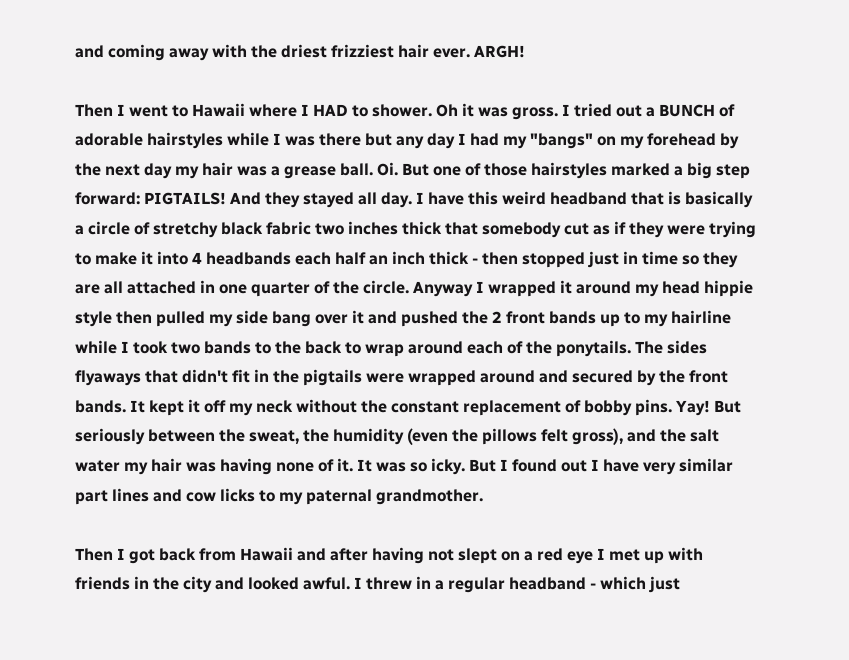and coming away with the driest frizziest hair ever. ARGH!

Then I went to Hawaii where I HAD to shower. Oh it was gross. I tried out a BUNCH of adorable hairstyles while I was there but any day I had my "bangs" on my forehead by the next day my hair was a grease ball. Oi. But one of those hairstyles marked a big step forward: PIGTAILS! And they stayed all day. I have this weird headband that is basically a circle of stretchy black fabric two inches thick that somebody cut as if they were trying to make it into 4 headbands each half an inch thick - then stopped just in time so they are all attached in one quarter of the circle. Anyway I wrapped it around my head hippie style then pulled my side bang over it and pushed the 2 front bands up to my hairline while I took two bands to the back to wrap around each of the ponytails. The sides flyaways that didn't fit in the pigtails were wrapped around and secured by the front bands. It kept it off my neck without the constant replacement of bobby pins. Yay! But seriously between the sweat, the humidity (even the pillows felt gross), and the salt water my hair was having none of it. It was so icky. But I found out I have very similar part lines and cow licks to my paternal grandmother.

Then I got back from Hawaii and after having not slept on a red eye I met up with friends in the city and looked awful. I threw in a regular headband - which just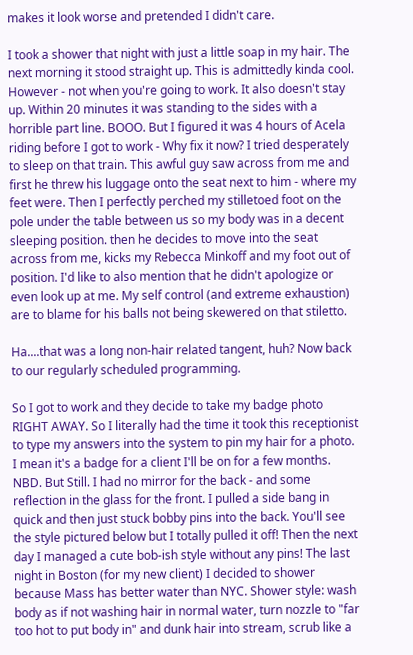makes it look worse and pretended I didn't care.

I took a shower that night with just a little soap in my hair. The next morning it stood straight up. This is admittedly kinda cool. However - not when you're going to work. It also doesn't stay up. Within 20 minutes it was standing to the sides with a horrible part line. BOOO. But I figured it was 4 hours of Acela riding before I got to work - Why fix it now? I tried desperately to sleep on that train. This awful guy saw across from me and first he threw his luggage onto the seat next to him - where my feet were. Then I perfectly perched my stilletoed foot on the pole under the table between us so my body was in a decent sleeping position. then he decides to move into the seat across from me, kicks my Rebecca Minkoff and my foot out of position. I'd like to also mention that he didn't apologize or even look up at me. My self control (and extreme exhaustion) are to blame for his balls not being skewered on that stiletto.

Ha....that was a long non-hair related tangent, huh? Now back to our regularly scheduled programming.

So I got to work and they decide to take my badge photo RIGHT AWAY. So I literally had the time it took this receptionist to type my answers into the system to pin my hair for a photo. I mean it's a badge for a client I'll be on for a few months. NBD. But Still. I had no mirror for the back - and some reflection in the glass for the front. I pulled a side bang in quick and then just stuck bobby pins into the back. You'll see the style pictured below but I totally pulled it off! Then the next day I managed a cute bob-ish style without any pins! The last night in Boston (for my new client) I decided to shower because Mass has better water than NYC. Shower style: wash body as if not washing hair in normal water, turn nozzle to "far too hot to put body in" and dunk hair into stream, scrub like a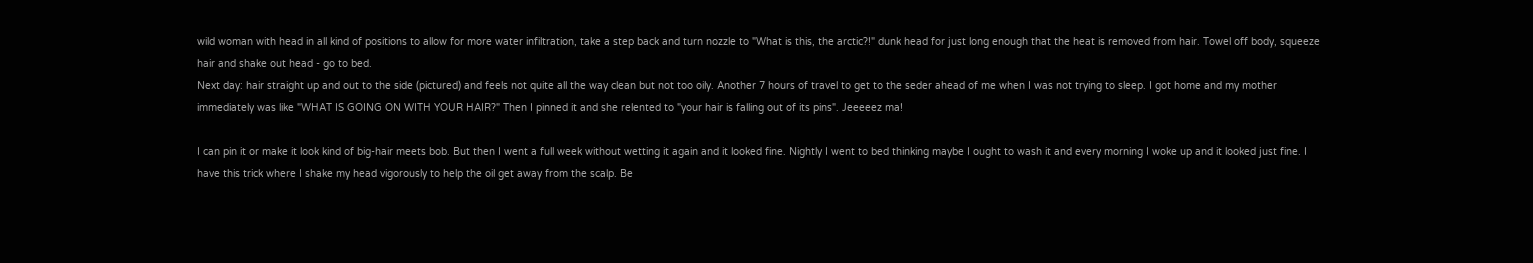wild woman with head in all kind of positions to allow for more water infiltration, take a step back and turn nozzle to "What is this, the arctic?!" dunk head for just long enough that the heat is removed from hair. Towel off body, squeeze hair and shake out head - go to bed.
Next day: hair straight up and out to the side (pictured) and feels not quite all the way clean but not too oily. Another 7 hours of travel to get to the seder ahead of me when I was not trying to sleep. I got home and my mother immediately was like "WHAT IS GOING ON WITH YOUR HAIR?" Then I pinned it and she relented to "your hair is falling out of its pins". Jeeeeez ma!

I can pin it or make it look kind of big-hair meets bob. But then I went a full week without wetting it again and it looked fine. Nightly I went to bed thinking maybe I ought to wash it and every morning I woke up and it looked just fine. I have this trick where I shake my head vigorously to help the oil get away from the scalp. Be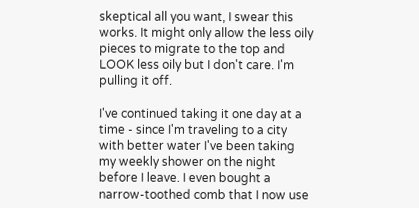skeptical all you want, I swear this works. It might only allow the less oily pieces to migrate to the top and LOOK less oily but I don't care. I'm pulling it off.

I've continued taking it one day at a time - since I'm traveling to a city with better water I've been taking my weekly shower on the night before I leave. I even bought a narrow-toothed comb that I now use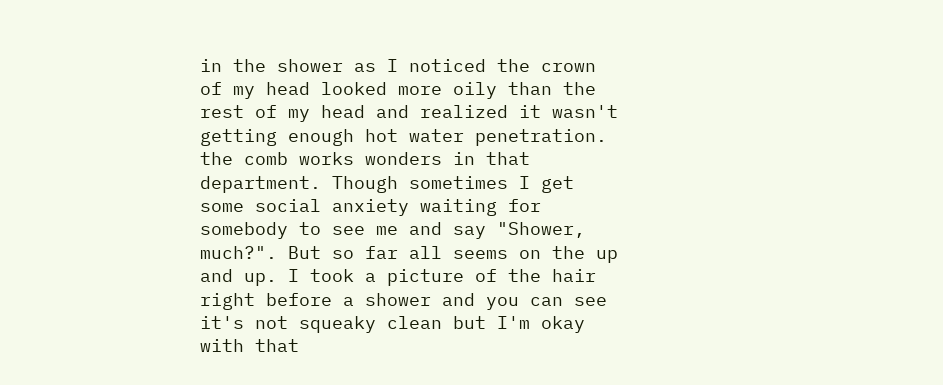in the shower as I noticed the crown of my head looked more oily than the rest of my head and realized it wasn't getting enough hot water penetration. the comb works wonders in that department. Though sometimes I get some social anxiety waiting for somebody to see me and say "Shower, much?". But so far all seems on the up and up. I took a picture of the hair right before a shower and you can see it's not squeaky clean but I'm okay with that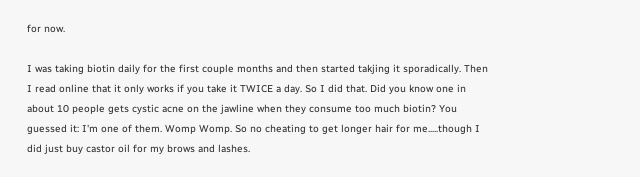for now.

I was taking biotin daily for the first couple months and then started takjing it sporadically. Then I read online that it only works if you take it TWICE a day. So I did that. Did you know one in about 10 people gets cystic acne on the jawline when they consume too much biotin? You guessed it: I'm one of them. Womp Womp. So no cheating to get longer hair for me.....though I did just buy castor oil for my brows and lashes.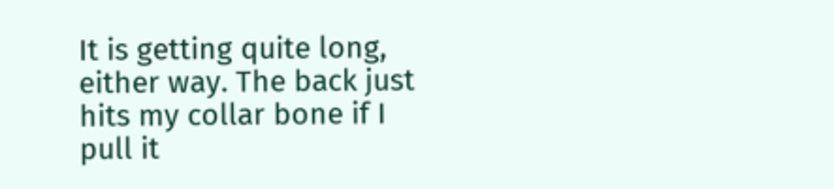It is getting quite long, either way. The back just hits my collar bone if I pull it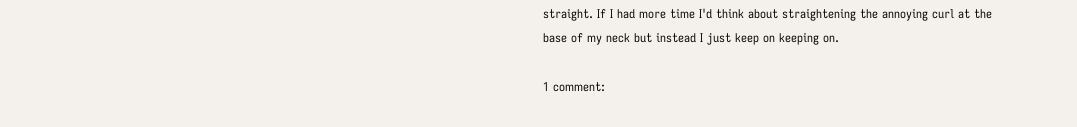straight. If I had more time I'd think about straightening the annoying curl at the base of my neck but instead I just keep on keeping on.

1 comment: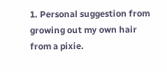1. Personal suggestion from growing out my own hair from a pixie.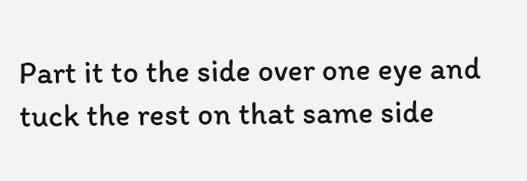Part it to the side over one eye and tuck the rest on that same side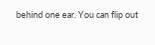behind one ear. You can flip out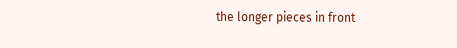the longer pieces in front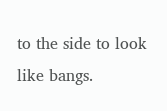to the side to look like bangs.